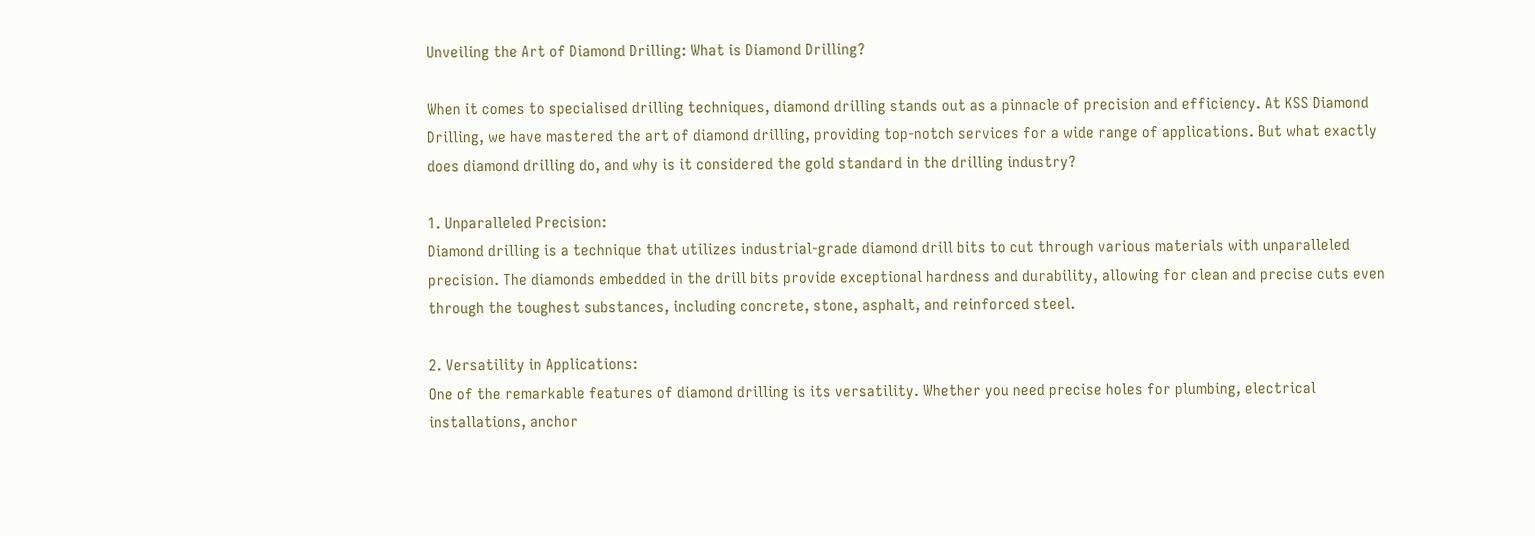Unveiling the Art of Diamond Drilling: What is Diamond Drilling?

When it comes to specialised drilling techniques, diamond drilling stands out as a pinnacle of precision and efficiency. At KSS Diamond Drilling, we have mastered the art of diamond drilling, providing top-notch services for a wide range of applications. But what exactly does diamond drilling do, and why is it considered the gold standard in the drilling industry?

1. Unparalleled Precision:
Diamond drilling is a technique that utilizes industrial-grade diamond drill bits to cut through various materials with unparalleled precision. The diamonds embedded in the drill bits provide exceptional hardness and durability, allowing for clean and precise cuts even through the toughest substances, including concrete, stone, asphalt, and reinforced steel.

2. Versatility in Applications:
One of the remarkable features of diamond drilling is its versatility. Whether you need precise holes for plumbing, electrical installations, anchor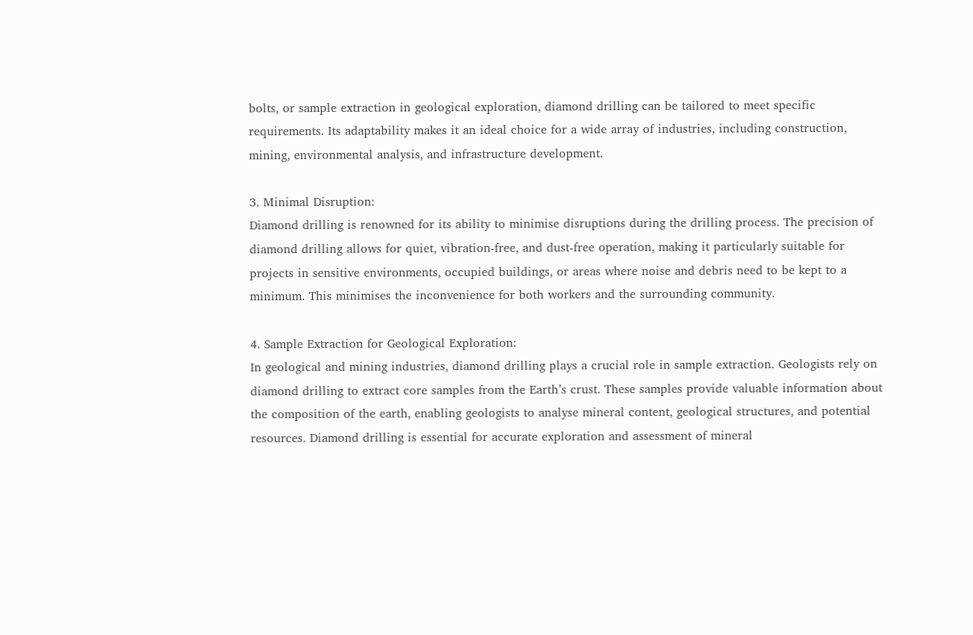bolts, or sample extraction in geological exploration, diamond drilling can be tailored to meet specific requirements. Its adaptability makes it an ideal choice for a wide array of industries, including construction, mining, environmental analysis, and infrastructure development.

3. Minimal Disruption:
Diamond drilling is renowned for its ability to minimise disruptions during the drilling process. The precision of diamond drilling allows for quiet, vibration-free, and dust-free operation, making it particularly suitable for projects in sensitive environments, occupied buildings, or areas where noise and debris need to be kept to a minimum. This minimises the inconvenience for both workers and the surrounding community.

4. Sample Extraction for Geological Exploration:
In geological and mining industries, diamond drilling plays a crucial role in sample extraction. Geologists rely on diamond drilling to extract core samples from the Earth’s crust. These samples provide valuable information about the composition of the earth, enabling geologists to analyse mineral content, geological structures, and potential resources. Diamond drilling is essential for accurate exploration and assessment of mineral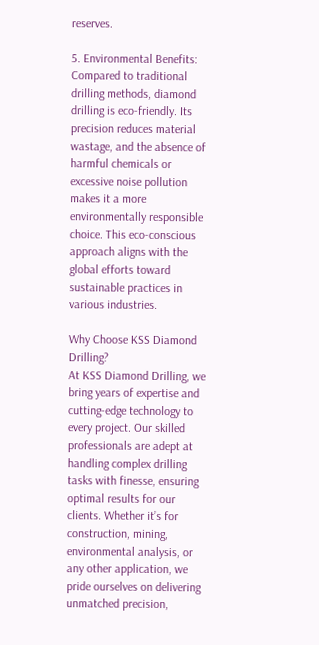reserves.

5. Environmental Benefits:
Compared to traditional drilling methods, diamond drilling is eco-friendly. Its precision reduces material wastage, and the absence of harmful chemicals or excessive noise pollution makes it a more environmentally responsible choice. This eco-conscious approach aligns with the global efforts toward sustainable practices in various industries.

Why Choose KSS Diamond Drilling?
At KSS Diamond Drilling, we bring years of expertise and cutting-edge technology to every project. Our skilled professionals are adept at handling complex drilling tasks with finesse, ensuring optimal results for our clients. Whether it’s for construction, mining, environmental analysis, or any other application, we pride ourselves on delivering unmatched precision,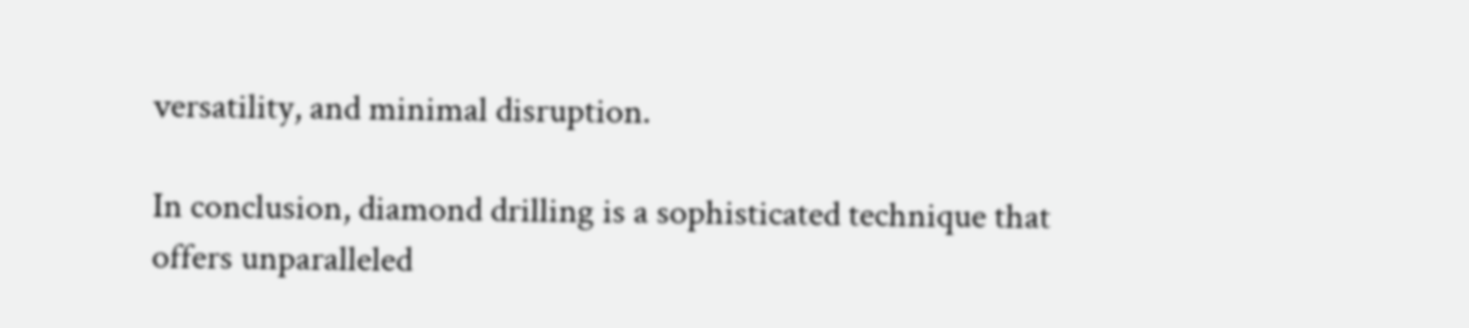versatility, and minimal disruption.

In conclusion, diamond drilling is a sophisticated technique that offers unparalleled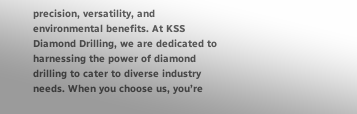precision, versatility, and environmental benefits. At KSS Diamond Drilling, we are dedicated to harnessing the power of diamond drilling to cater to diverse industry needs. When you choose us, you’re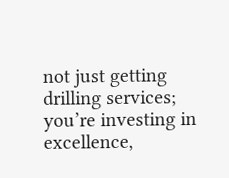not just getting drilling services; you’re investing in excellence,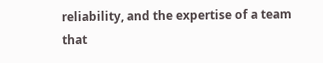reliability, and the expertise of a team that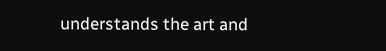understands the art and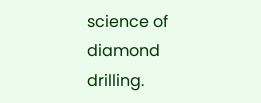science of diamond drilling.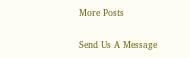More Posts

Send Us A Message